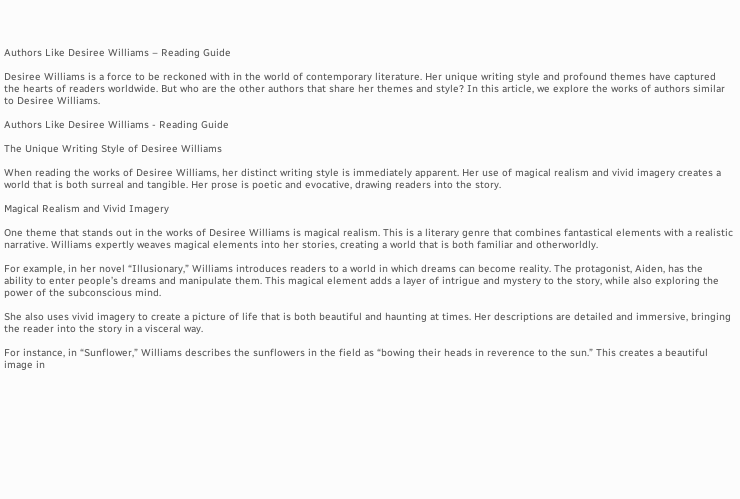Authors Like Desiree Williams – Reading Guide

Desiree Williams is a force to be reckoned with in the world of contemporary literature. Her unique writing style and profound themes have captured the hearts of readers worldwide. But who are the other authors that share her themes and style? In this article, we explore the works of authors similar to Desiree Williams.

Authors Like Desiree Williams - Reading Guide

The Unique Writing Style of Desiree Williams

When reading the works of Desiree Williams, her distinct writing style is immediately apparent. Her use of magical realism and vivid imagery creates a world that is both surreal and tangible. Her prose is poetic and evocative, drawing readers into the story.

Magical Realism and Vivid Imagery

One theme that stands out in the works of Desiree Williams is magical realism. This is a literary genre that combines fantastical elements with a realistic narrative. Williams expertly weaves magical elements into her stories, creating a world that is both familiar and otherworldly.

For example, in her novel “Illusionary,” Williams introduces readers to a world in which dreams can become reality. The protagonist, Aiden, has the ability to enter people’s dreams and manipulate them. This magical element adds a layer of intrigue and mystery to the story, while also exploring the power of the subconscious mind.

She also uses vivid imagery to create a picture of life that is both beautiful and haunting at times. Her descriptions are detailed and immersive, bringing the reader into the story in a visceral way.

For instance, in “Sunflower,” Williams describes the sunflowers in the field as “bowing their heads in reverence to the sun.” This creates a beautiful image in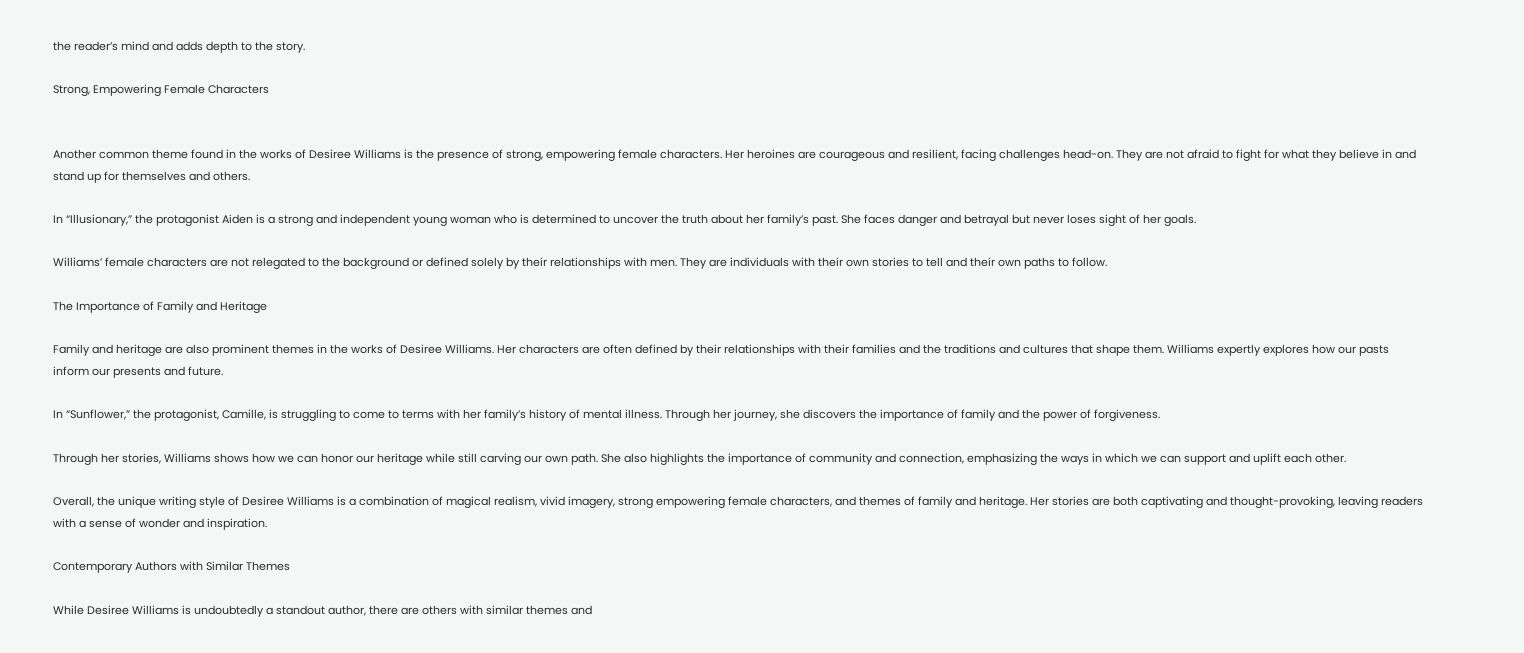the reader’s mind and adds depth to the story.

Strong, Empowering Female Characters


Another common theme found in the works of Desiree Williams is the presence of strong, empowering female characters. Her heroines are courageous and resilient, facing challenges head-on. They are not afraid to fight for what they believe in and stand up for themselves and others.

In “Illusionary,” the protagonist Aiden is a strong and independent young woman who is determined to uncover the truth about her family’s past. She faces danger and betrayal but never loses sight of her goals.

Williams’ female characters are not relegated to the background or defined solely by their relationships with men. They are individuals with their own stories to tell and their own paths to follow.

The Importance of Family and Heritage

Family and heritage are also prominent themes in the works of Desiree Williams. Her characters are often defined by their relationships with their families and the traditions and cultures that shape them. Williams expertly explores how our pasts inform our presents and future.

In “Sunflower,” the protagonist, Camille, is struggling to come to terms with her family’s history of mental illness. Through her journey, she discovers the importance of family and the power of forgiveness.

Through her stories, Williams shows how we can honor our heritage while still carving our own path. She also highlights the importance of community and connection, emphasizing the ways in which we can support and uplift each other.

Overall, the unique writing style of Desiree Williams is a combination of magical realism, vivid imagery, strong empowering female characters, and themes of family and heritage. Her stories are both captivating and thought-provoking, leaving readers with a sense of wonder and inspiration.

Contemporary Authors with Similar Themes

While Desiree Williams is undoubtedly a standout author, there are others with similar themes and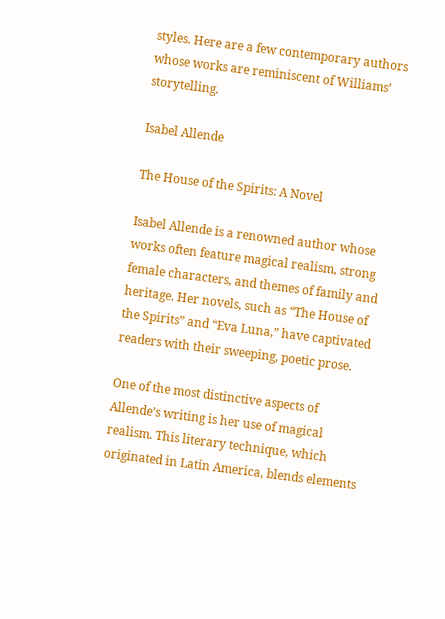styles. Here are a few contemporary authors whose works are reminiscent of Williams’ storytelling.

Isabel Allende

The House of the Spirits: A Novel

Isabel Allende is a renowned author whose works often feature magical realism, strong female characters, and themes of family and heritage. Her novels, such as “The House of the Spirits” and “Eva Luna,” have captivated readers with their sweeping, poetic prose.

One of the most distinctive aspects of Allende’s writing is her use of magical realism. This literary technique, which originated in Latin America, blends elements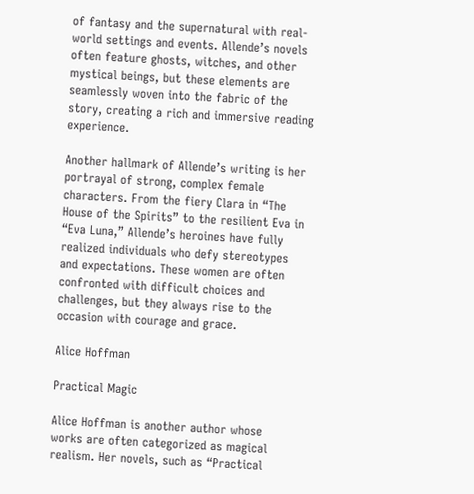of fantasy and the supernatural with real-world settings and events. Allende’s novels often feature ghosts, witches, and other mystical beings, but these elements are seamlessly woven into the fabric of the story, creating a rich and immersive reading experience.

Another hallmark of Allende’s writing is her portrayal of strong, complex female characters. From the fiery Clara in “The House of the Spirits” to the resilient Eva in “Eva Luna,” Allende’s heroines have fully realized individuals who defy stereotypes and expectations. These women are often confronted with difficult choices and challenges, but they always rise to the occasion with courage and grace.

Alice Hoffman

Practical Magic

Alice Hoffman is another author whose works are often categorized as magical realism. Her novels, such as “Practical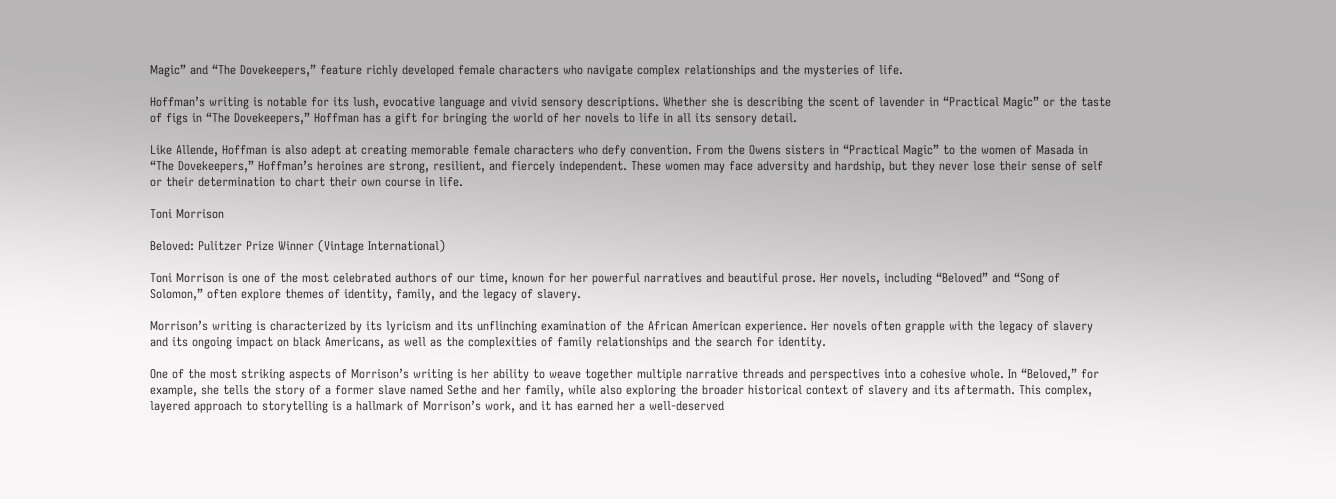Magic” and “The Dovekeepers,” feature richly developed female characters who navigate complex relationships and the mysteries of life.

Hoffman’s writing is notable for its lush, evocative language and vivid sensory descriptions. Whether she is describing the scent of lavender in “Practical Magic” or the taste of figs in “The Dovekeepers,” Hoffman has a gift for bringing the world of her novels to life in all its sensory detail.

Like Allende, Hoffman is also adept at creating memorable female characters who defy convention. From the Owens sisters in “Practical Magic” to the women of Masada in “The Dovekeepers,” Hoffman’s heroines are strong, resilient, and fiercely independent. These women may face adversity and hardship, but they never lose their sense of self or their determination to chart their own course in life.

Toni Morrison

Beloved: Pulitzer Prize Winner (Vintage International)

Toni Morrison is one of the most celebrated authors of our time, known for her powerful narratives and beautiful prose. Her novels, including “Beloved” and “Song of Solomon,” often explore themes of identity, family, and the legacy of slavery.

Morrison’s writing is characterized by its lyricism and its unflinching examination of the African American experience. Her novels often grapple with the legacy of slavery and its ongoing impact on black Americans, as well as the complexities of family relationships and the search for identity.

One of the most striking aspects of Morrison’s writing is her ability to weave together multiple narrative threads and perspectives into a cohesive whole. In “Beloved,” for example, she tells the story of a former slave named Sethe and her family, while also exploring the broader historical context of slavery and its aftermath. This complex, layered approach to storytelling is a hallmark of Morrison’s work, and it has earned her a well-deserved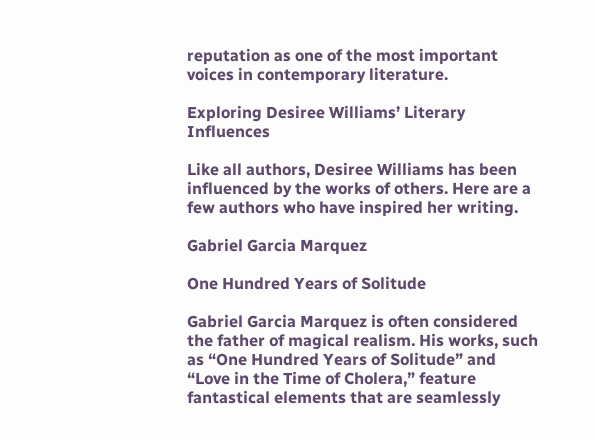reputation as one of the most important voices in contemporary literature.

Exploring Desiree Williams’ Literary Influences

Like all authors, Desiree Williams has been influenced by the works of others. Here are a few authors who have inspired her writing.

Gabriel Garcia Marquez

One Hundred Years of Solitude

Gabriel Garcia Marquez is often considered the father of magical realism. His works, such as “One Hundred Years of Solitude” and “Love in the Time of Cholera,” feature fantastical elements that are seamlessly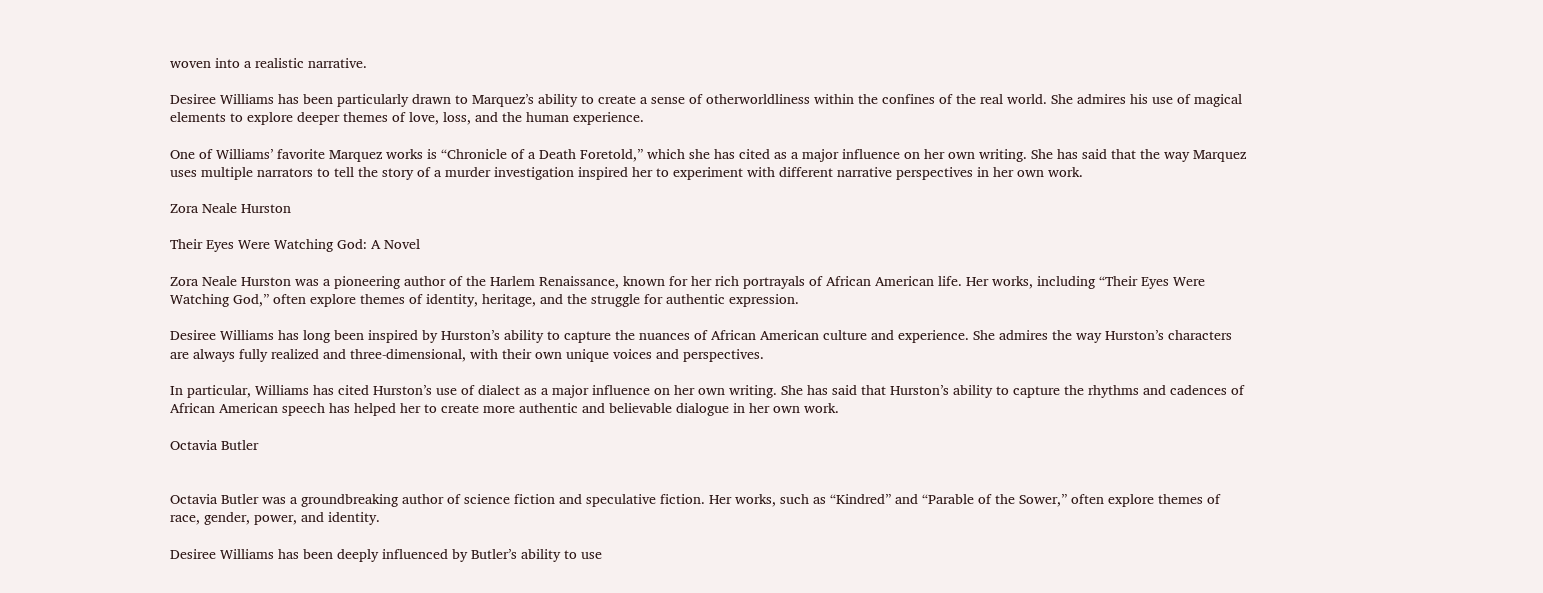woven into a realistic narrative.

Desiree Williams has been particularly drawn to Marquez’s ability to create a sense of otherworldliness within the confines of the real world. She admires his use of magical elements to explore deeper themes of love, loss, and the human experience.

One of Williams’ favorite Marquez works is “Chronicle of a Death Foretold,” which she has cited as a major influence on her own writing. She has said that the way Marquez uses multiple narrators to tell the story of a murder investigation inspired her to experiment with different narrative perspectives in her own work.

Zora Neale Hurston

Their Eyes Were Watching God: A Novel

Zora Neale Hurston was a pioneering author of the Harlem Renaissance, known for her rich portrayals of African American life. Her works, including “Their Eyes Were Watching God,” often explore themes of identity, heritage, and the struggle for authentic expression.

Desiree Williams has long been inspired by Hurston’s ability to capture the nuances of African American culture and experience. She admires the way Hurston’s characters are always fully realized and three-dimensional, with their own unique voices and perspectives.

In particular, Williams has cited Hurston’s use of dialect as a major influence on her own writing. She has said that Hurston’s ability to capture the rhythms and cadences of African American speech has helped her to create more authentic and believable dialogue in her own work.

Octavia Butler


Octavia Butler was a groundbreaking author of science fiction and speculative fiction. Her works, such as “Kindred” and “Parable of the Sower,” often explore themes of race, gender, power, and identity.

Desiree Williams has been deeply influenced by Butler’s ability to use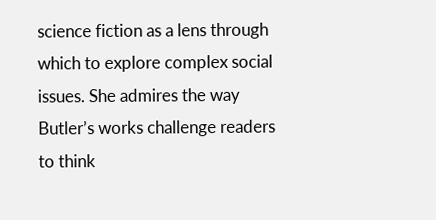science fiction as a lens through which to explore complex social issues. She admires the way Butler’s works challenge readers to think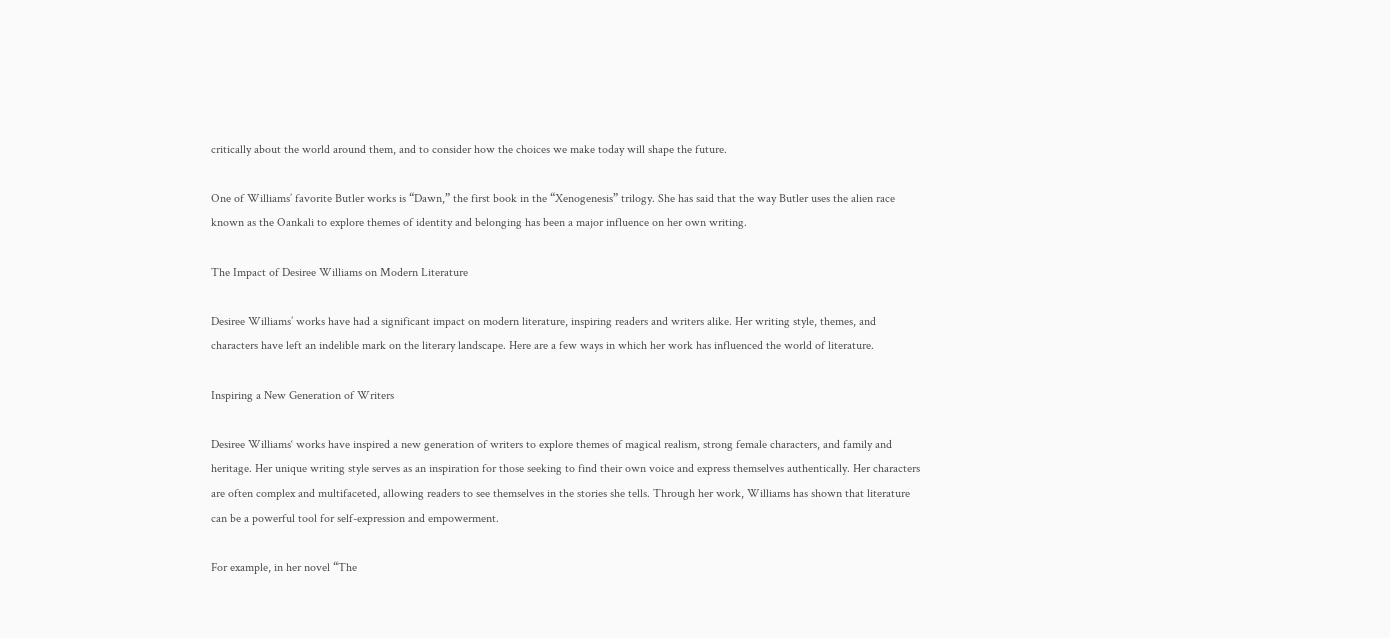critically about the world around them, and to consider how the choices we make today will shape the future.

One of Williams’ favorite Butler works is “Dawn,” the first book in the “Xenogenesis” trilogy. She has said that the way Butler uses the alien race known as the Oankali to explore themes of identity and belonging has been a major influence on her own writing.

The Impact of Desiree Williams on Modern Literature

Desiree Williams’ works have had a significant impact on modern literature, inspiring readers and writers alike. Her writing style, themes, and characters have left an indelible mark on the literary landscape. Here are a few ways in which her work has influenced the world of literature.

Inspiring a New Generation of Writers

Desiree Williams‘ works have inspired a new generation of writers to explore themes of magical realism, strong female characters, and family and heritage. Her unique writing style serves as an inspiration for those seeking to find their own voice and express themselves authentically. Her characters are often complex and multifaceted, allowing readers to see themselves in the stories she tells. Through her work, Williams has shown that literature can be a powerful tool for self-expression and empowerment.

For example, in her novel “The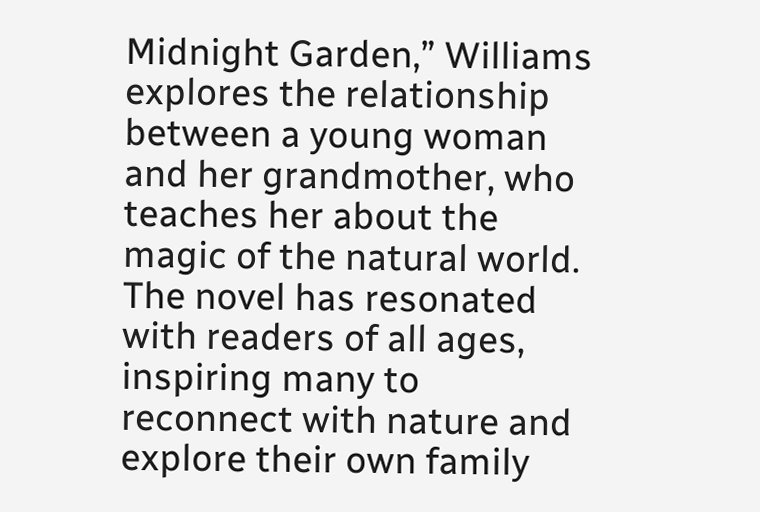Midnight Garden,” Williams explores the relationship between a young woman and her grandmother, who teaches her about the magic of the natural world. The novel has resonated with readers of all ages, inspiring many to reconnect with nature and explore their own family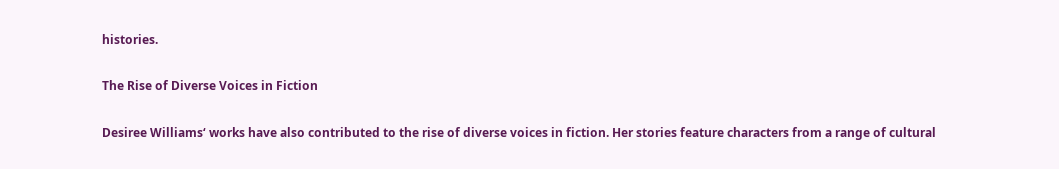histories.

The Rise of Diverse Voices in Fiction

Desiree Williams‘ works have also contributed to the rise of diverse voices in fiction. Her stories feature characters from a range of cultural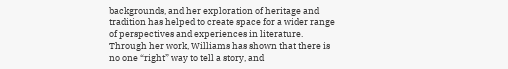backgrounds, and her exploration of heritage and tradition has helped to create space for a wider range of perspectives and experiences in literature. Through her work, Williams has shown that there is no one “right” way to tell a story, and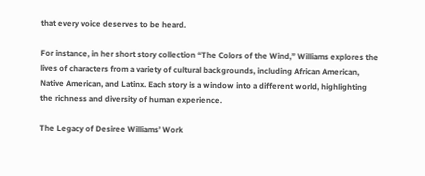that every voice deserves to be heard.

For instance, in her short story collection “The Colors of the Wind,” Williams explores the lives of characters from a variety of cultural backgrounds, including African American, Native American, and Latinx. Each story is a window into a different world, highlighting the richness and diversity of human experience.

The Legacy of Desiree Williams’ Work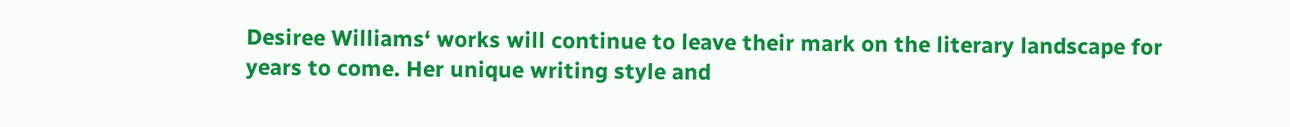Desiree Williams‘ works will continue to leave their mark on the literary landscape for years to come. Her unique writing style and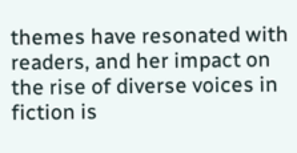themes have resonated with readers, and her impact on the rise of diverse voices in fiction is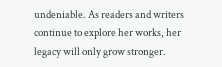undeniable. As readers and writers continue to explore her works, her legacy will only grow stronger.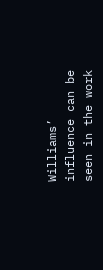Williams’ influence can be seen in the work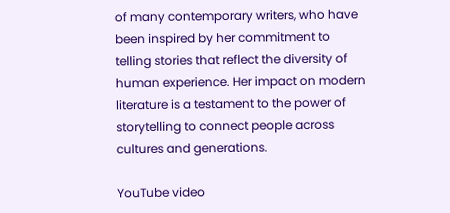of many contemporary writers, who have been inspired by her commitment to telling stories that reflect the diversity of human experience. Her impact on modern literature is a testament to the power of storytelling to connect people across cultures and generations.

YouTube video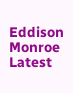Eddison Monroe
Latest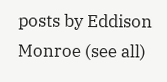posts by Eddison Monroe (see all)